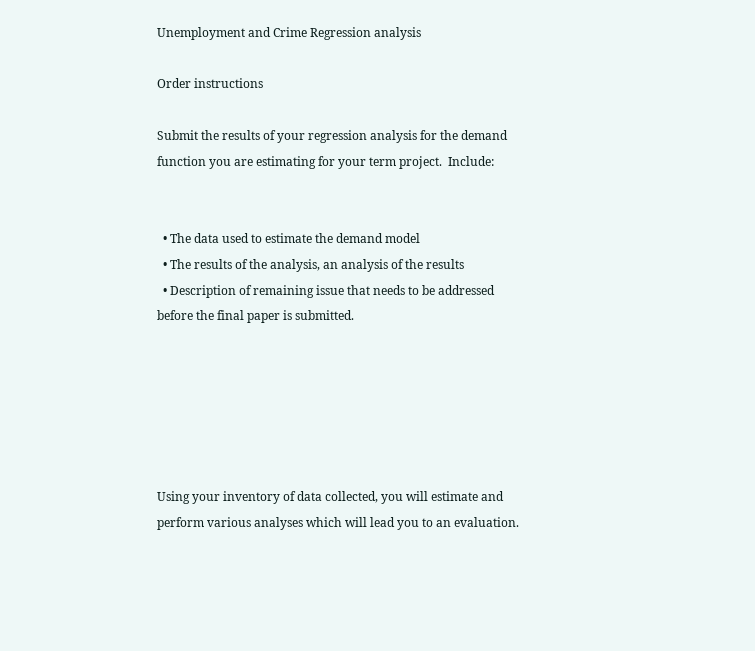Unemployment and Crime Regression analysis

Order instructions

Submit the results of your regression analysis for the demand function you are estimating for your term project.  Include:


  • The data used to estimate the demand model
  • The results of the analysis, an analysis of the results
  • Description of remaining issue that needs to be addressed before the final paper is submitted.






Using your inventory of data collected, you will estimate and perform various analyses which will lead you to an evaluation.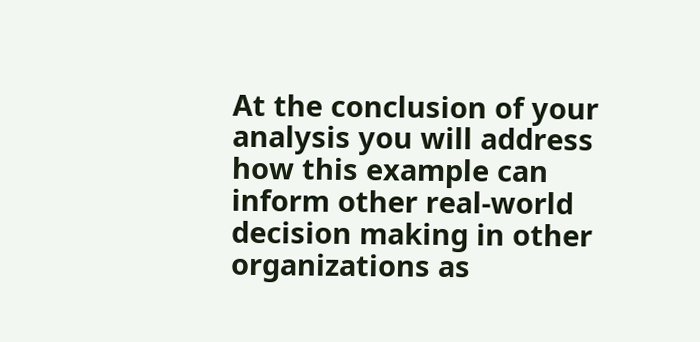At the conclusion of your analysis you will address how this example can inform other real-world decision making in other organizations as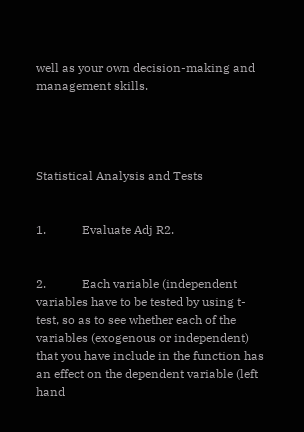well as your own decision-making and management skills.




Statistical Analysis and Tests


1.            Evaluate Adj R2.


2.            Each variable (independent variables have to be tested by using t-test, so as to see whether each of the variables (exogenous or independent) that you have include in the function has an effect on the dependent variable (left hand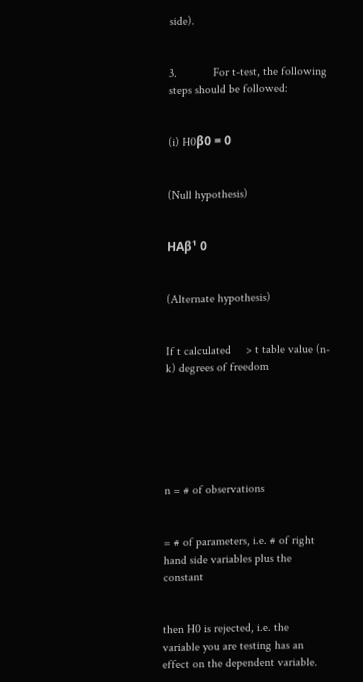side).


3.            For t-test, the following steps should be followed:


(i) H0β0 = 0


(Null hypothesis)


HAβ¹ 0


(Alternate hypothesis)


If t calculated     > t table value (n-k) degrees of freedom






n = # of observations


= # of parameters, i.e. # of right hand side variables plus the constant


then H0 is rejected, i.e. the variable you are testing has an effect on the dependent variable.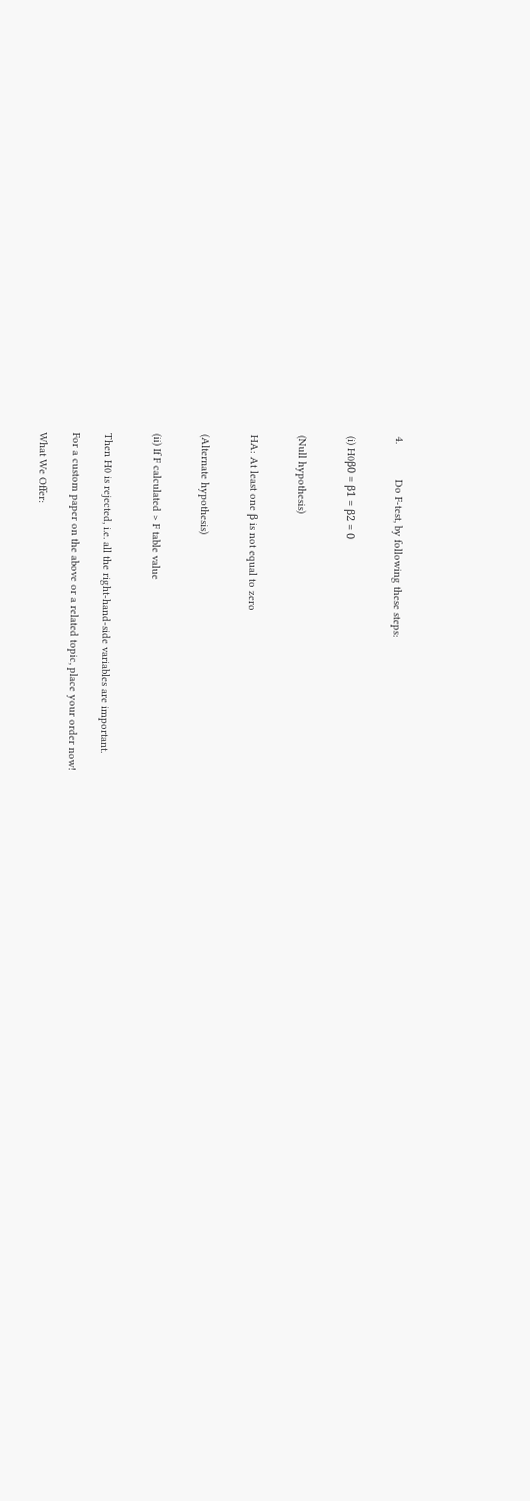4.            Do F-test, by following these steps:


(i) H0β0 = β1 = β2 = 0


(Null hypothesis)


HA: At least one β is not equal to zero


(Alternate hypothesis)


(ii) If F calculated > F table value


Then H0 is rejected, i.e. all the right-hand-side variables are important.

For a custom paper on the above or a related topic, place your order now!

What We Offer: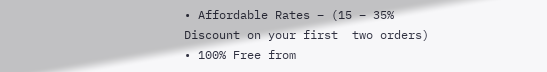• Affordable Rates – (15 – 35% Discount on your first  two orders)
• 100% Free from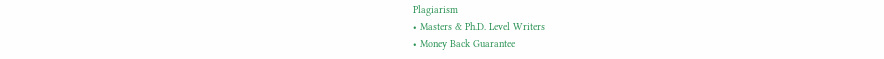Plagiarism
• Masters & Ph.D. Level Writers
• Money Back Guarantee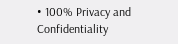• 100% Privacy and Confidentiality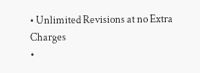• Unlimited Revisions at no Extra Charges
•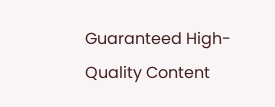Guaranteed High-Quality Content